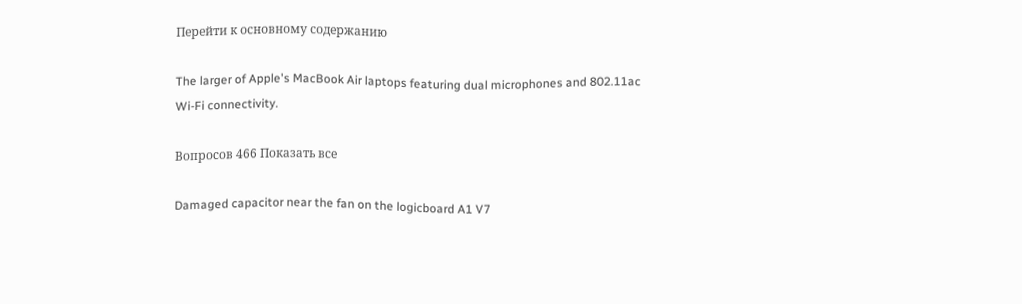Перейти к основному содержанию

The larger of Apple's MacBook Air laptops featuring dual microphones and 802.11ac Wi-Fi connectivity.

Вопросов 466 Показать все

Damaged capacitor near the fan on the logicboard A1 V7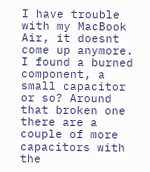I have trouble with my MacBook Air, it doesnt come up anymore. I found a burned component, a small capacitor or so? Around that broken one there are a couple of more capacitors with the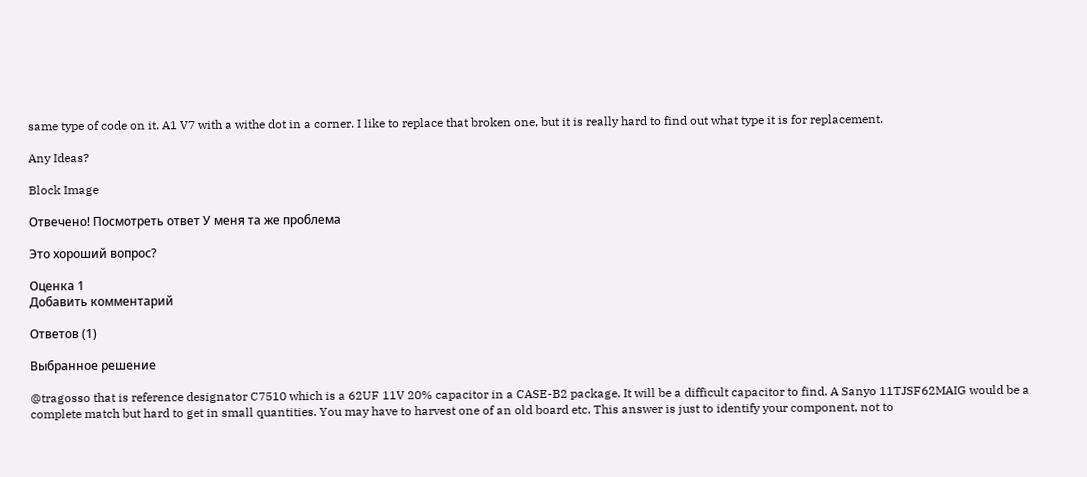same type of code on it. A1 V7 with a withe dot in a corner. I like to replace that broken one, but it is really hard to find out what type it is for replacement.

Any Ideas?

Block Image

Отвечено! Посмотреть ответ У меня та же проблема

Это хороший вопрос?

Оценка 1
Добавить комментарий

Ответов (1)

Выбранное решение

@tragosso that is reference designator C7510 which is a 62UF 11V 20% capacitor in a CASE-B2 package. It will be a difficult capacitor to find. A Sanyo 11TJSF62MAIG would be a complete match but hard to get in small quantities. You may have to harvest one of an old board etc. This answer is just to identify your component, not to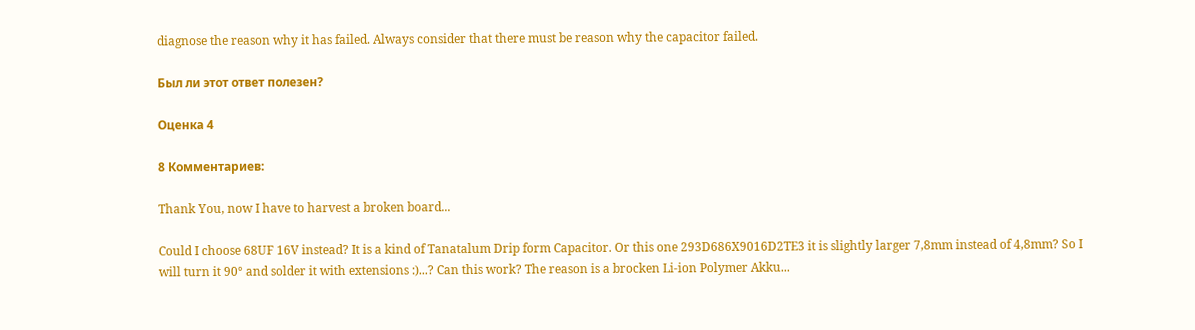diagnose the reason why it has failed. Always consider that there must be reason why the capacitor failed.

Был ли этот ответ полезен?

Оценка 4

8 Комментариев:

Thank You, now I have to harvest a broken board...

Could I choose 68UF 16V instead? It is a kind of Tanatalum Drip form Capacitor. Or this one 293D686X9016D2TE3 it is slightly larger 7,8mm instead of 4,8mm? So I will turn it 90° and solder it with extensions :)...? Can this work? The reason is a brocken Li-ion Polymer Akku...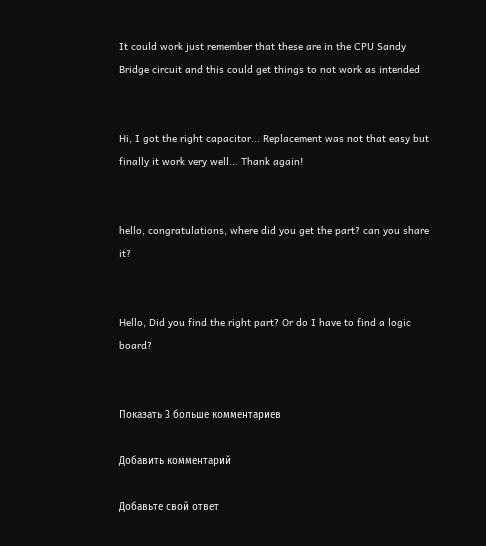It could work just remember that these are in the CPU Sandy Bridge circuit and this could get things to not work as intended


Hi, I got the right capacitor... Replacement was not that easy but finally it work very well... Thank again!


hello, congratulations, where did you get the part? can you share it?


Hello, Did you find the right part? Or do I have to find a logic board?


Показать 3 больше комментариев

Добавить комментарий

Добавьте свой ответ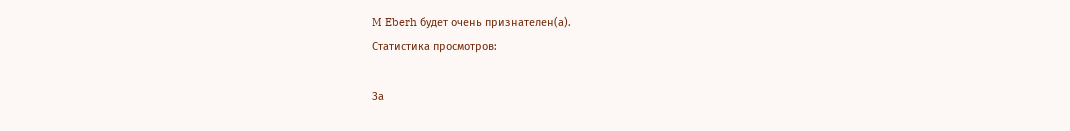M Eberh будет очень признателен(а).
Статистика просмотров:

За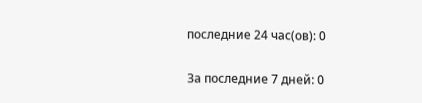последние 24 час(ов): 0

За последние 7 дней: 0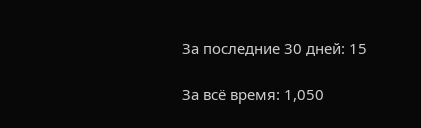За последние 30 дней: 15

За всё время: 1,050